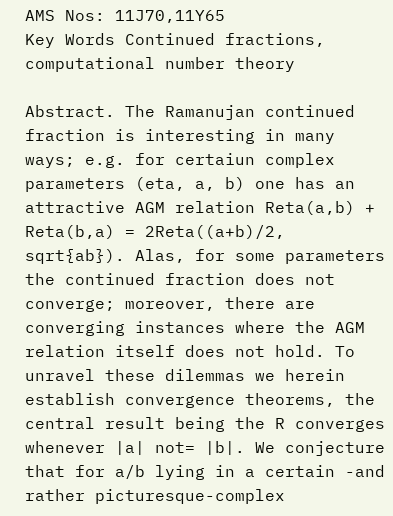AMS Nos: 11J70,11Y65
Key Words Continued fractions, computational number theory

Abstract. The Ramanujan continued fraction is interesting in many ways; e.g. for certaiun complex parameters (eta, a, b) one has an attractive AGM relation Reta(a,b) + Reta(b,a) = 2Reta((a+b)/2, sqrt{ab}). Alas, for some parameters the continued fraction does not converge; moreover, there are converging instances where the AGM relation itself does not hold. To unravel these dilemmas we herein establish convergence theorems, the central result being the R converges whenever |a| not= |b|. We conjecture that for a/b lying in a certain -and rather picturesque-complex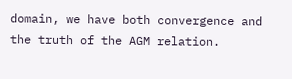domain, we have both convergence and the truth of the AGM relation.